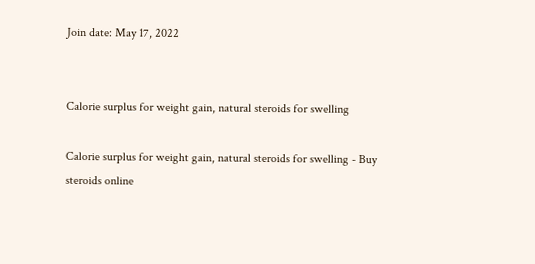Join date: May 17, 2022


Calorie surplus for weight gain, natural steroids for swelling

Calorie surplus for weight gain, natural steroids for swelling - Buy steroids online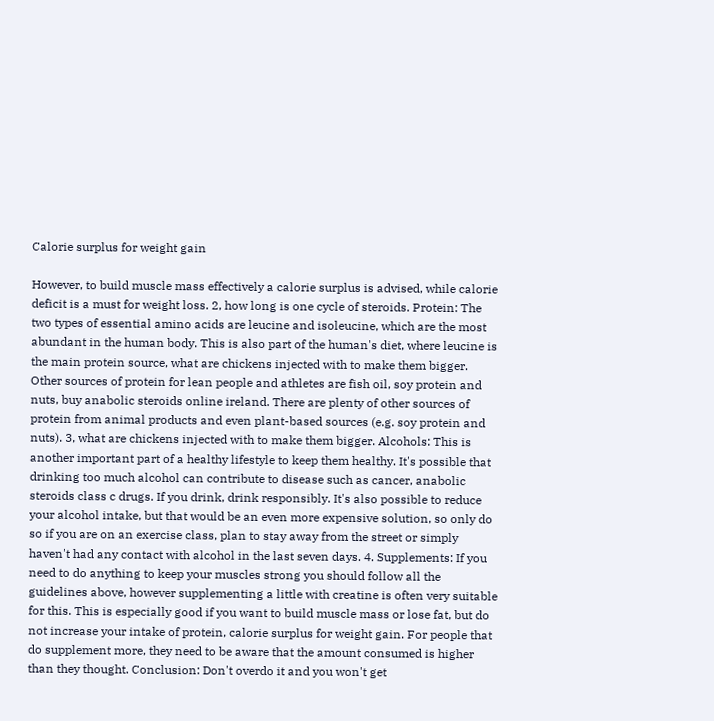Calorie surplus for weight gain

However, to build muscle mass effectively a calorie surplus is advised, while calorie deficit is a must for weight loss. 2, how long is one cycle of steroids. Protein: The two types of essential amino acids are leucine and isoleucine, which are the most abundant in the human body. This is also part of the human's diet, where leucine is the main protein source, what are chickens injected with to make them bigger. Other sources of protein for lean people and athletes are fish oil, soy protein and nuts, buy anabolic steroids online ireland. There are plenty of other sources of protein from animal products and even plant-based sources (e.g. soy protein and nuts). 3, what are chickens injected with to make them bigger. Alcohols: This is another important part of a healthy lifestyle to keep them healthy. It's possible that drinking too much alcohol can contribute to disease such as cancer, anabolic steroids class c drugs. If you drink, drink responsibly. It's also possible to reduce your alcohol intake, but that would be an even more expensive solution, so only do so if you are on an exercise class, plan to stay away from the street or simply haven't had any contact with alcohol in the last seven days. 4. Supplements: If you need to do anything to keep your muscles strong you should follow all the guidelines above, however supplementing a little with creatine is often very suitable for this. This is especially good if you want to build muscle mass or lose fat, but do not increase your intake of protein, calorie surplus for weight gain. For people that do supplement more, they need to be aware that the amount consumed is higher than they thought. Conclusion: Don't overdo it and you won't get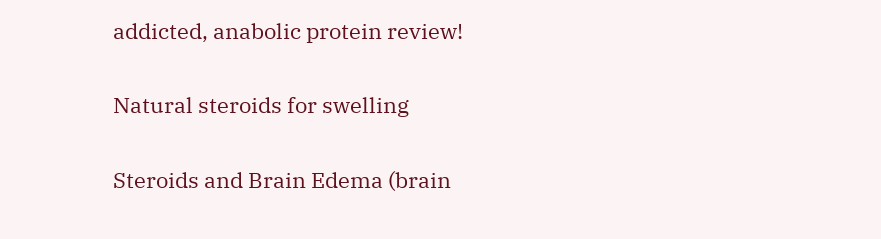addicted, anabolic protein review!

Natural steroids for swelling

Steroids and Brain Edema (brain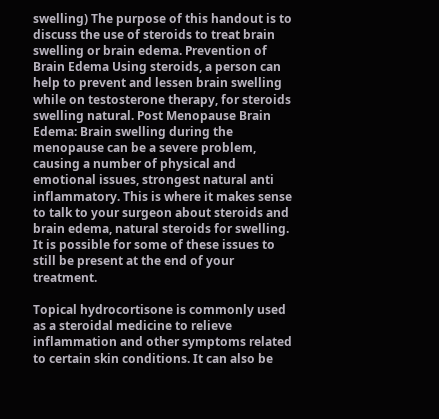swelling) The purpose of this handout is to discuss the use of steroids to treat brain swelling or brain edema. Prevention of Brain Edema Using steroids, a person can help to prevent and lessen brain swelling while on testosterone therapy, for steroids swelling natural. Post Menopause Brain Edema: Brain swelling during the menopause can be a severe problem, causing a number of physical and emotional issues, strongest natural anti inflammatory. This is where it makes sense to talk to your surgeon about steroids and brain edema, natural steroids for swelling. It is possible for some of these issues to still be present at the end of your treatment.

Topical hydrocortisone is commonly used as a steroidal medicine to relieve inflammation and other symptoms related to certain skin conditions. It can also be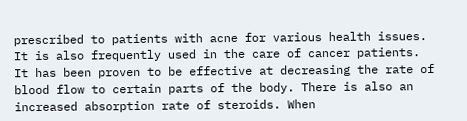prescribed to patients with acne for various health issues. It is also frequently used in the care of cancer patients. It has been proven to be effective at decreasing the rate of blood flow to certain parts of the body. There is also an increased absorption rate of steroids. When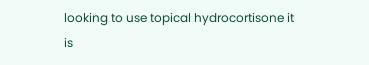looking to use topical hydrocortisone it is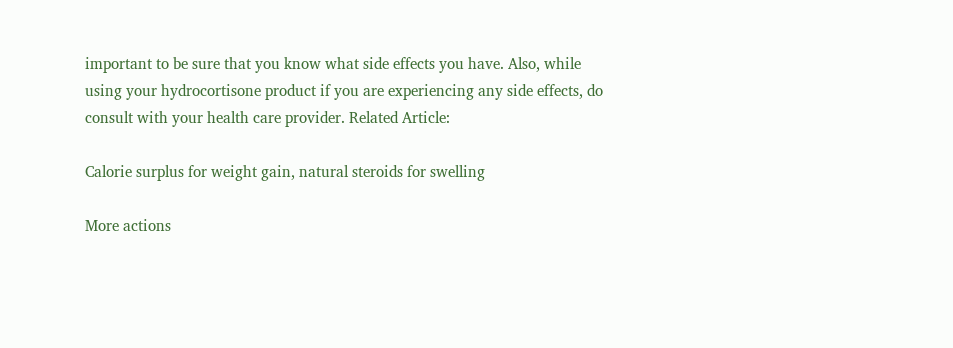important to be sure that you know what side effects you have. Also, while using your hydrocortisone product if you are experiencing any side effects, do consult with your health care provider. Related Article:

Calorie surplus for weight gain, natural steroids for swelling

More actions